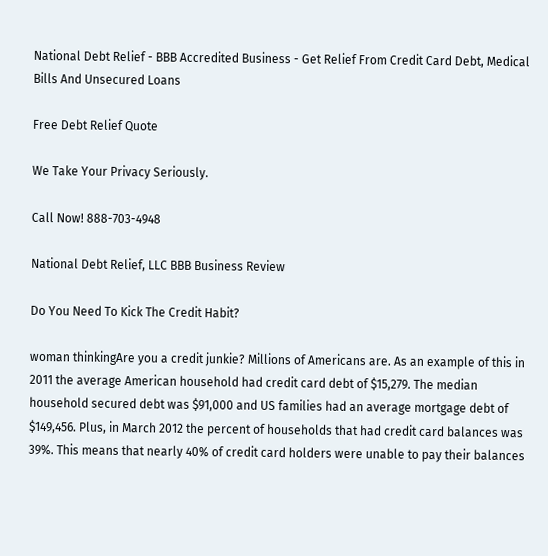National Debt Relief - BBB Accredited Business - Get Relief From Credit Card Debt, Medical Bills And Unsecured Loans

Free Debt Relief Quote

We Take Your Privacy Seriously.

Call Now! 888-703-4948

National Debt Relief, LLC BBB Business Review

Do You Need To Kick The Credit Habit?

woman thinkingAre you a credit junkie? Millions of Americans are. As an example of this in 2011 the average American household had credit card debt of $15,279. The median household secured debt was $91,000 and US families had an average mortgage debt of $149,456. Plus, in March 2012 the percent of households that had credit card balances was 39%. This means that nearly 40% of credit card holders were unable to pay their balances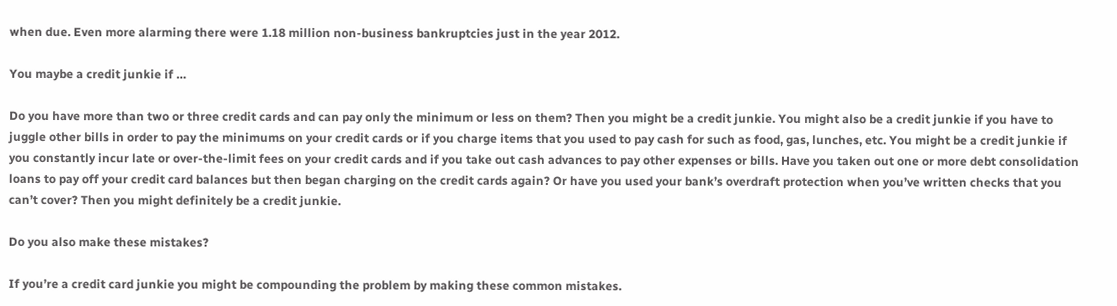when due. Even more alarming there were 1.18 million non-business bankruptcies just in the year 2012.

You maybe a credit junkie if …

Do you have more than two or three credit cards and can pay only the minimum or less on them? Then you might be a credit junkie. You might also be a credit junkie if you have to juggle other bills in order to pay the minimums on your credit cards or if you charge items that you used to pay cash for such as food, gas, lunches, etc. You might be a credit junkie if you constantly incur late or over-the-limit fees on your credit cards and if you take out cash advances to pay other expenses or bills. Have you taken out one or more debt consolidation loans to pay off your credit card balances but then began charging on the credit cards again? Or have you used your bank’s overdraft protection when you’ve written checks that you can’t cover? Then you might definitely be a credit junkie.

Do you also make these mistakes?

If you’re a credit card junkie you might be compounding the problem by making these common mistakes.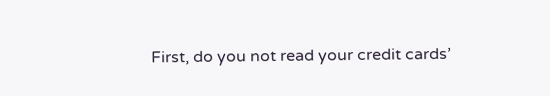First, do you not read your credit cards’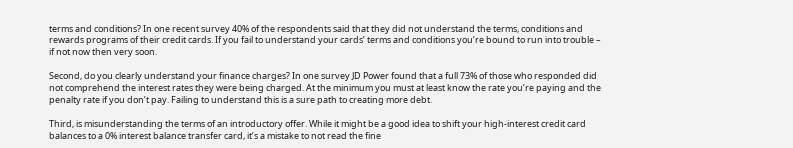terms and conditions? In one recent survey 40% of the respondents said that they did not understand the terms, conditions and rewards programs of their credit cards. If you fail to understand your cards’ terms and conditions you’re bound to run into trouble – if not now then very soon.

Second, do you clearly understand your finance charges? In one survey JD Power found that a full 73% of those who responded did not comprehend the interest rates they were being charged. At the minimum you must at least know the rate you’re paying and the penalty rate if you don’t pay. Failing to understand this is a sure path to creating more debt.

Third, is misunderstanding the terms of an introductory offer. While it might be a good idea to shift your high-interest credit card balances to a 0% interest balance transfer card, it’s a mistake to not read the fine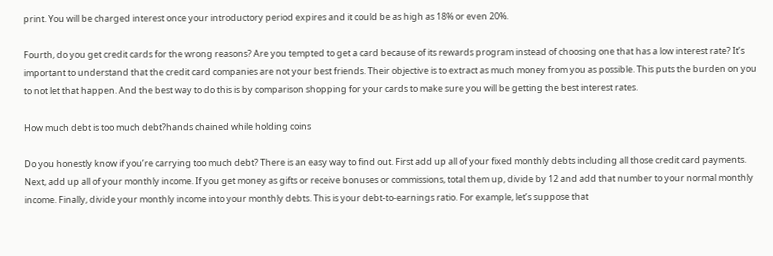print. You will be charged interest once your introductory period expires and it could be as high as 18% or even 20%.

Fourth, do you get credit cards for the wrong reasons? Are you tempted to get a card because of its rewards program instead of choosing one that has a low interest rate? It’s important to understand that the credit card companies are not your best friends. Their objective is to extract as much money from you as possible. This puts the burden on you to not let that happen. And the best way to do this is by comparison shopping for your cards to make sure you will be getting the best interest rates.

How much debt is too much debt?hands chained while holding coins

Do you honestly know if you’re carrying too much debt? There is an easy way to find out. First add up all of your fixed monthly debts including all those credit card payments. Next, add up all of your monthly income. If you get money as gifts or receive bonuses or commissions, total them up, divide by 12 and add that number to your normal monthly income. Finally, divide your monthly income into your monthly debts. This is your debt-to-earnings ratio. For example, let’s suppose that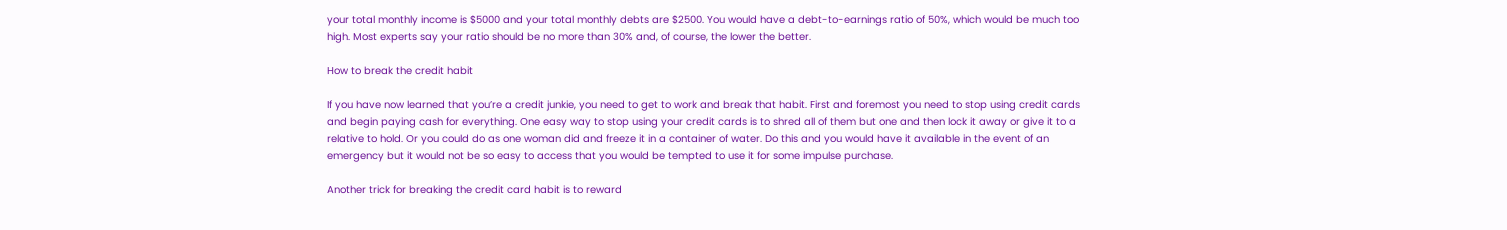your total monthly income is $5000 and your total monthly debts are $2500. You would have a debt-to-earnings ratio of 50%, which would be much too high. Most experts say your ratio should be no more than 30% and, of course, the lower the better.

How to break the credit habit

If you have now learned that you’re a credit junkie, you need to get to work and break that habit. First and foremost you need to stop using credit cards and begin paying cash for everything. One easy way to stop using your credit cards is to shred all of them but one and then lock it away or give it to a relative to hold. Or you could do as one woman did and freeze it in a container of water. Do this and you would have it available in the event of an emergency but it would not be so easy to access that you would be tempted to use it for some impulse purchase.

Another trick for breaking the credit card habit is to reward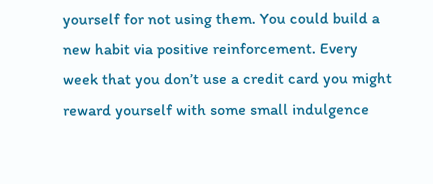yourself for not using them. You could build a new habit via positive reinforcement. Every week that you don’t use a credit card you might reward yourself with some small indulgence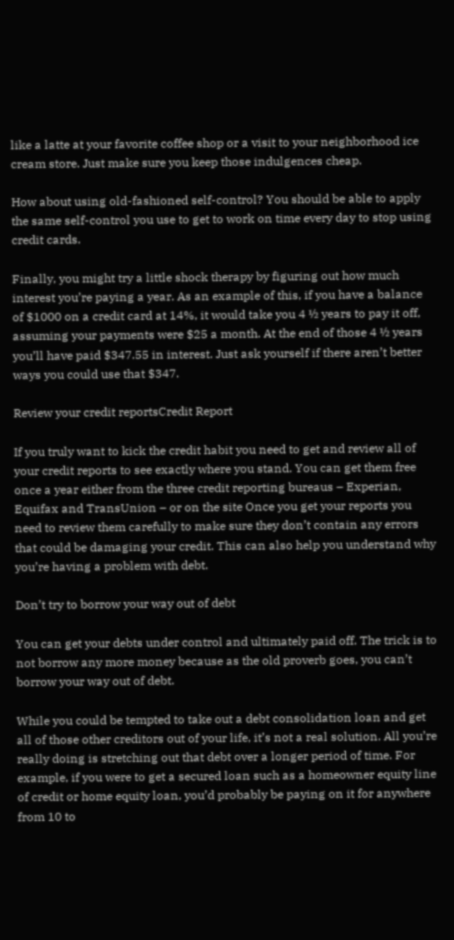like a latte at your favorite coffee shop or a visit to your neighborhood ice cream store. Just make sure you keep those indulgences cheap.

How about using old-fashioned self-control? You should be able to apply the same self-control you use to get to work on time every day to stop using credit cards.

Finally, you might try a little shock therapy by figuring out how much interest you’re paying a year. As an example of this, if you have a balance of $1000 on a credit card at 14%, it would take you 4 ½ years to pay it off, assuming your payments were $25 a month. At the end of those 4 ½ years you’ll have paid $347.55 in interest. Just ask yourself if there aren’t better ways you could use that $347.

Review your credit reportsCredit Report

If you truly want to kick the credit habit you need to get and review all of your credit reports to see exactly where you stand. You can get them free once a year either from the three credit reporting bureaus – Experian, Equifax and TransUnion – or on the site Once you get your reports you need to review them carefully to make sure they don’t contain any errors that could be damaging your credit. This can also help you understand why you’re having a problem with debt.

Don’t try to borrow your way out of debt

You can get your debts under control and ultimately paid off. The trick is to not borrow any more money because as the old proverb goes, you can’t borrow your way out of debt.

While you could be tempted to take out a debt consolidation loan and get all of those other creditors out of your life, it’s not a real solution. All you’re really doing is stretching out that debt over a longer period of time. For example, if you were to get a secured loan such as a homeowner equity line of credit or home equity loan, you’d probably be paying on it for anywhere from 10 to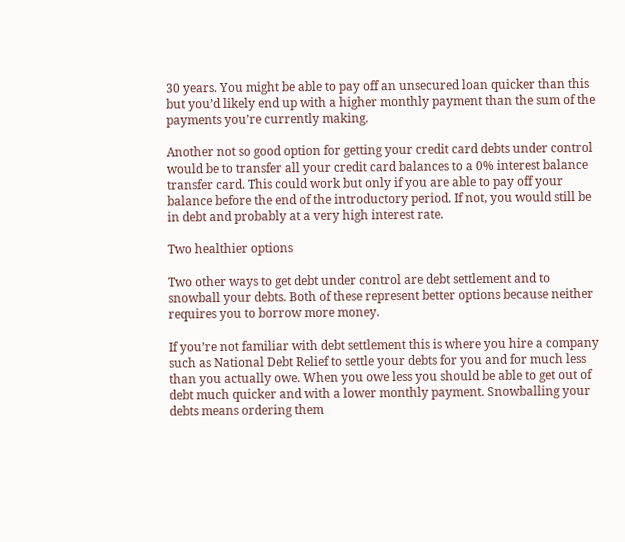30 years. You might be able to pay off an unsecured loan quicker than this but you’d likely end up with a higher monthly payment than the sum of the payments you’re currently making.

Another not so good option for getting your credit card debts under control would be to transfer all your credit card balances to a 0% interest balance transfer card. This could work but only if you are able to pay off your balance before the end of the introductory period. If not, you would still be in debt and probably at a very high interest rate.

Two healthier options

Two other ways to get debt under control are debt settlement and to snowball your debts. Both of these represent better options because neither requires you to borrow more money.

If you’re not familiar with debt settlement this is where you hire a company such as National Debt Relief to settle your debts for you and for much less than you actually owe. When you owe less you should be able to get out of debt much quicker and with a lower monthly payment. Snowballing your debts means ordering them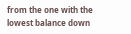from the one with the lowest balance down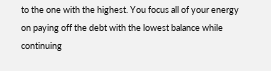to the one with the highest. You focus all of your energy on paying off the debt with the lowest balance while continuing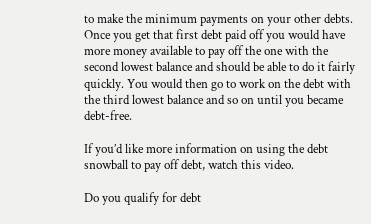to make the minimum payments on your other debts. Once you get that first debt paid off you would have more money available to pay off the one with the second lowest balance and should be able to do it fairly quickly. You would then go to work on the debt with the third lowest balance and so on until you became debt-free.

If you’d like more information on using the debt snowball to pay off debt, watch this video.

Do you qualify for debt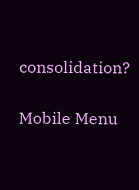consolidation?

Mobile Menu